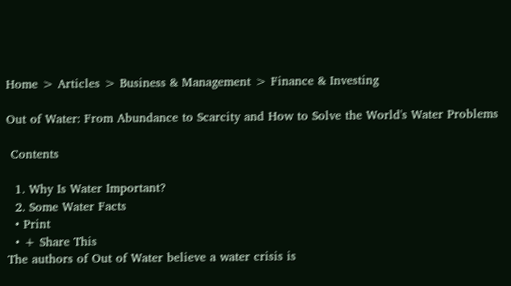Home > Articles > Business & Management > Finance & Investing

Out of Water: From Abundance to Scarcity and How to Solve the World's Water Problems

 Contents

  1. Why Is Water Important?
  2. Some Water Facts
  • Print
  • + Share This
The authors of Out of Water believe a water crisis is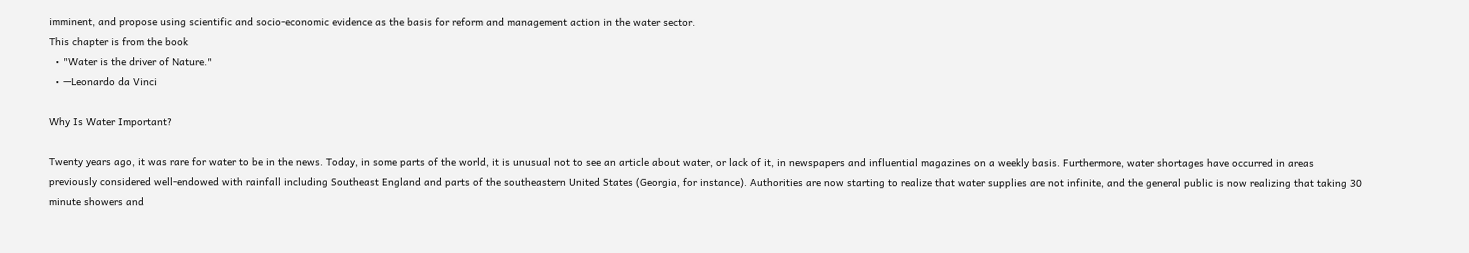imminent, and propose using scientific and socio-economic evidence as the basis for reform and management action in the water sector.
This chapter is from the book
  • "Water is the driver of Nature."
  • —Leonardo da Vinci

Why Is Water Important?

Twenty years ago, it was rare for water to be in the news. Today, in some parts of the world, it is unusual not to see an article about water, or lack of it, in newspapers and influential magazines on a weekly basis. Furthermore, water shortages have occurred in areas previously considered well-endowed with rainfall including Southeast England and parts of the southeastern United States (Georgia, for instance). Authorities are now starting to realize that water supplies are not infinite, and the general public is now realizing that taking 30 minute showers and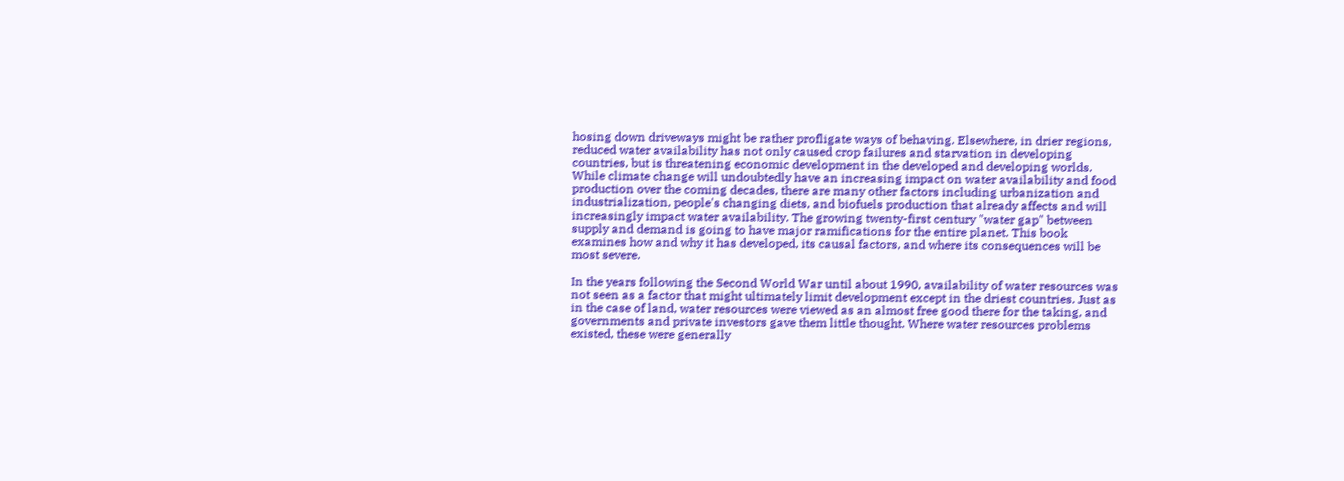hosing down driveways might be rather profligate ways of behaving. Elsewhere, in drier regions, reduced water availability has not only caused crop failures and starvation in developing countries, but is threatening economic development in the developed and developing worlds. While climate change will undoubtedly have an increasing impact on water availability and food production over the coming decades, there are many other factors including urbanization and industrialization, people's changing diets, and biofuels production that already affects and will increasingly impact water availability. The growing twenty-first century "water gap" between supply and demand is going to have major ramifications for the entire planet. This book examines how and why it has developed, its causal factors, and where its consequences will be most severe.

In the years following the Second World War until about 1990, availability of water resources was not seen as a factor that might ultimately limit development except in the driest countries. Just as in the case of land, water resources were viewed as an almost free good there for the taking, and governments and private investors gave them little thought. Where water resources problems existed, these were generally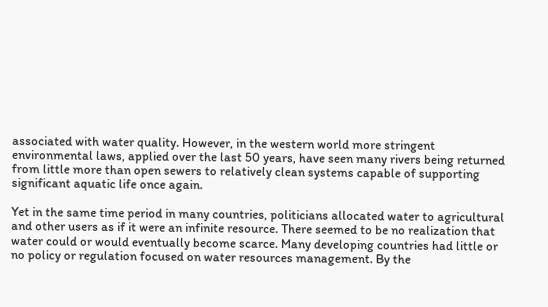associated with water quality. However, in the western world more stringent environmental laws, applied over the last 50 years, have seen many rivers being returned from little more than open sewers to relatively clean systems capable of supporting significant aquatic life once again.

Yet in the same time period in many countries, politicians allocated water to agricultural and other users as if it were an infinite resource. There seemed to be no realization that water could or would eventually become scarce. Many developing countries had little or no policy or regulation focused on water resources management. By the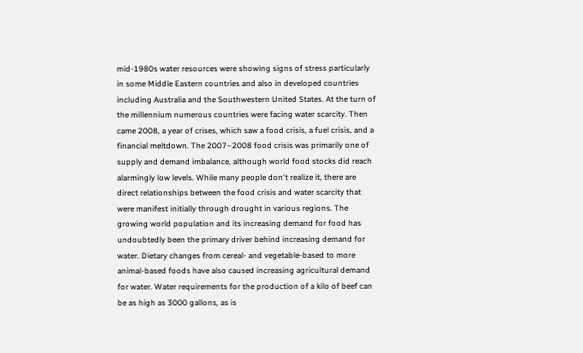mid-1980s water resources were showing signs of stress particularly in some Middle Eastern countries and also in developed countries including Australia and the Southwestern United States. At the turn of the millennium numerous countries were facing water scarcity. Then came 2008, a year of crises, which saw a food crisis, a fuel crisis, and a financial meltdown. The 2007–2008 food crisis was primarily one of supply and demand imbalance, although world food stocks did reach alarmingly low levels. While many people don't realize it, there are direct relationships between the food crisis and water scarcity that were manifest initially through drought in various regions. The growing world population and its increasing demand for food has undoubtedly been the primary driver behind increasing demand for water. Dietary changes from cereal- and vegetable-based to more animal-based foods have also caused increasing agricultural demand for water. Water requirements for the production of a kilo of beef can be as high as 3000 gallons, as is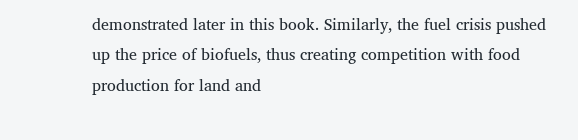demonstrated later in this book. Similarly, the fuel crisis pushed up the price of biofuels, thus creating competition with food production for land and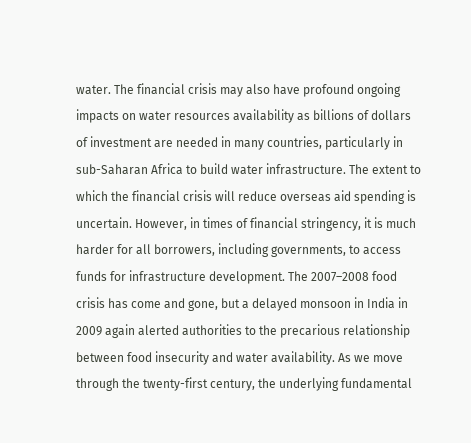water. The financial crisis may also have profound ongoing impacts on water resources availability as billions of dollars of investment are needed in many countries, particularly in sub-Saharan Africa to build water infrastructure. The extent to which the financial crisis will reduce overseas aid spending is uncertain. However, in times of financial stringency, it is much harder for all borrowers, including governments, to access funds for infrastructure development. The 2007–2008 food crisis has come and gone, but a delayed monsoon in India in 2009 again alerted authorities to the precarious relationship between food insecurity and water availability. As we move through the twenty-first century, the underlying fundamental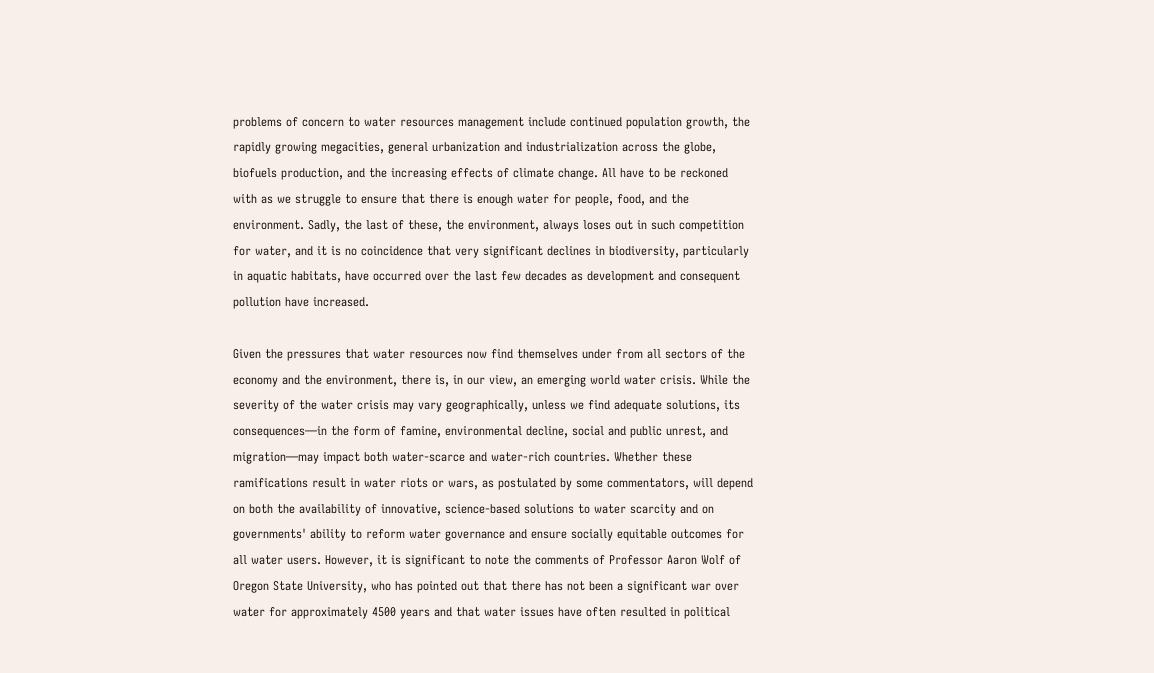problems of concern to water resources management include continued population growth, the rapidly growing megacities, general urbanization and industrialization across the globe, biofuels production, and the increasing effects of climate change. All have to be reckoned with as we struggle to ensure that there is enough water for people, food, and the environment. Sadly, the last of these, the environment, always loses out in such competition for water, and it is no coincidence that very significant declines in biodiversity, particularly in aquatic habitats, have occurred over the last few decades as development and consequent pollution have increased.

Given the pressures that water resources now find themselves under from all sectors of the economy and the environment, there is, in our view, an emerging world water crisis. While the severity of the water crisis may vary geographically, unless we find adequate solutions, its consequences—in the form of famine, environmental decline, social and public unrest, and migration—may impact both water-scarce and water-rich countries. Whether these ramifications result in water riots or wars, as postulated by some commentators, will depend on both the availability of innovative, science-based solutions to water scarcity and on governments' ability to reform water governance and ensure socially equitable outcomes for all water users. However, it is significant to note the comments of Professor Aaron Wolf of Oregon State University, who has pointed out that there has not been a significant war over water for approximately 4500 years and that water issues have often resulted in political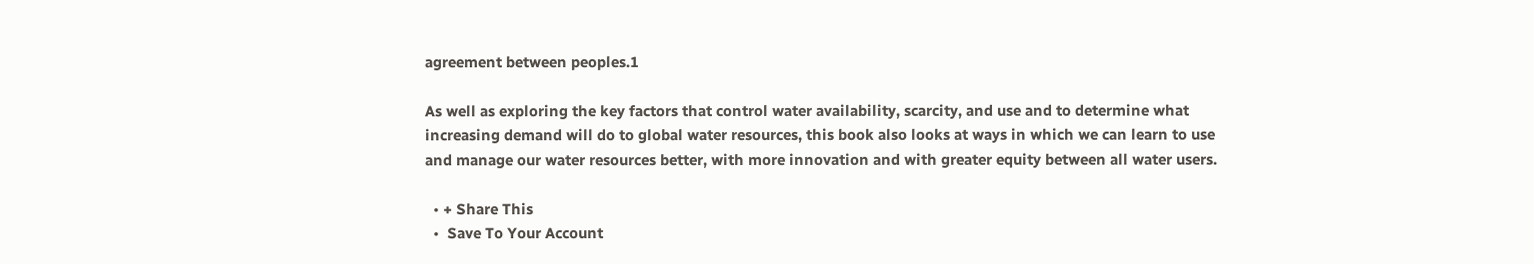agreement between peoples.1

As well as exploring the key factors that control water availability, scarcity, and use and to determine what increasing demand will do to global water resources, this book also looks at ways in which we can learn to use and manage our water resources better, with more innovation and with greater equity between all water users.

  • + Share This
  •  Save To Your Account